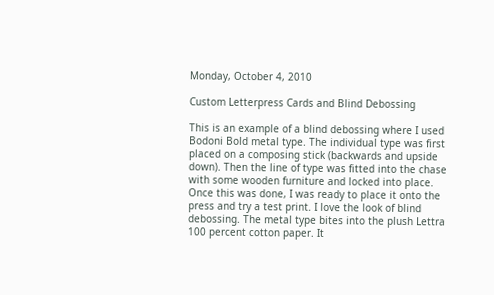Monday, October 4, 2010

Custom Letterpress Cards and Blind Debossing

This is an example of a blind debossing where I used Bodoni Bold metal type. The individual type was first placed on a composing stick (backwards and upside down). Then the line of type was fitted into the chase with some wooden furniture and locked into place. Once this was done, I was ready to place it onto the press and try a test print. I love the look of blind debossing. The metal type bites into the plush Lettra 100 percent cotton paper. It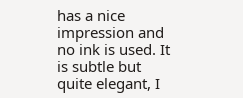has a nice impression and no ink is used. It is subtle but quite elegant, I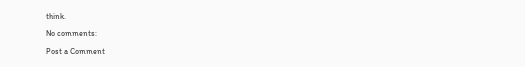think.

No comments:

Post a Comment